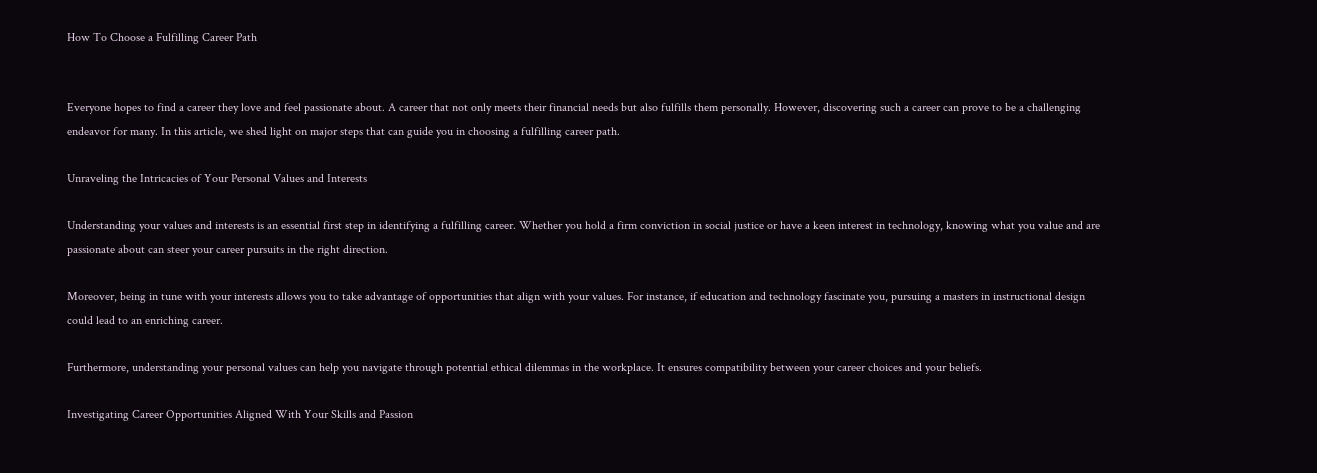How To Choose a Fulfilling Career Path


Everyone hopes to find a career they love and feel passionate about. A career that not only meets their financial needs but also fulfills them personally. However, discovering such a career can prove to be a challenging endeavor for many. In this article, we shed light on major steps that can guide you in choosing a fulfilling career path.

Unraveling the Intricacies of Your Personal Values and Interests

Understanding your values and interests is an essential first step in identifying a fulfilling career. Whether you hold a firm conviction in social justice or have a keen interest in technology, knowing what you value and are passionate about can steer your career pursuits in the right direction.

Moreover, being in tune with your interests allows you to take advantage of opportunities that align with your values. For instance, if education and technology fascinate you, pursuing a masters in instructional design could lead to an enriching career.

Furthermore, understanding your personal values can help you navigate through potential ethical dilemmas in the workplace. It ensures compatibility between your career choices and your beliefs.

Investigating Career Opportunities Aligned With Your Skills and Passion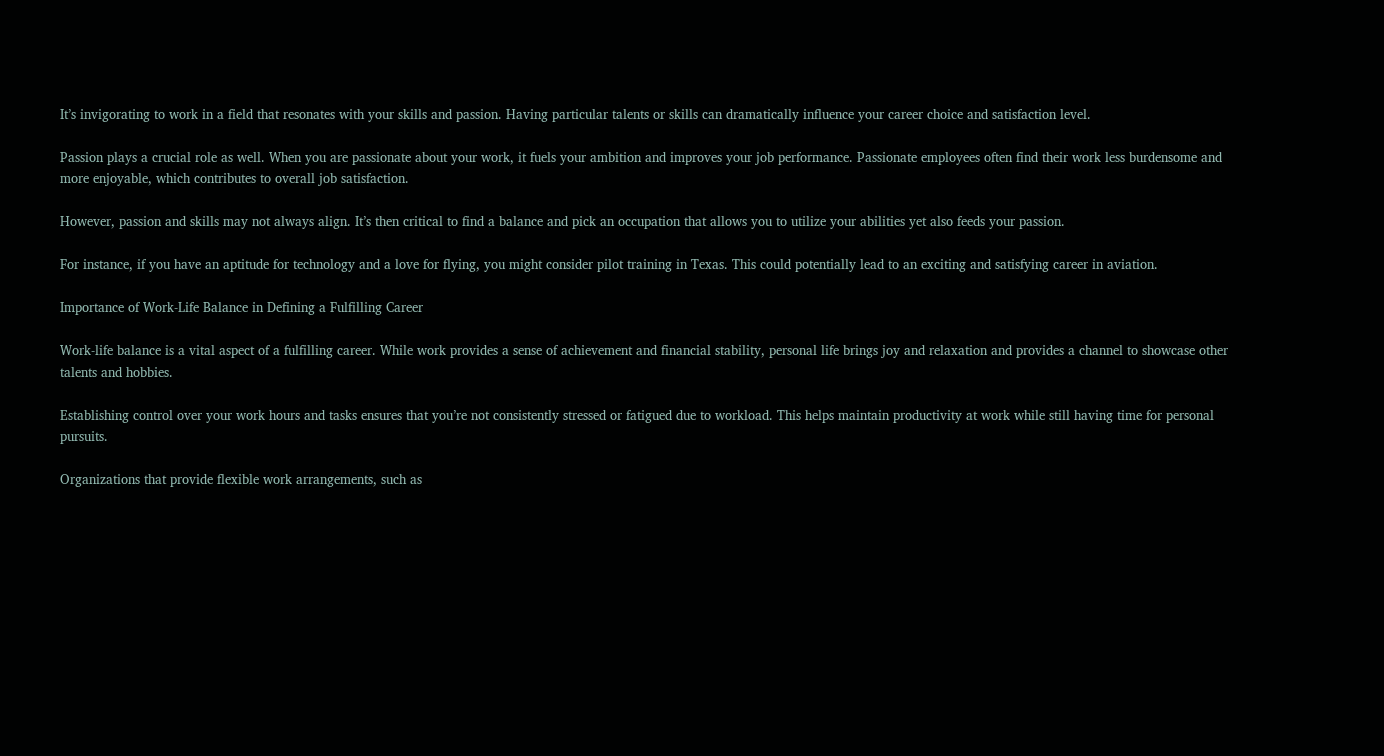It’s invigorating to work in a field that resonates with your skills and passion. Having particular talents or skills can dramatically influence your career choice and satisfaction level.

Passion plays a crucial role as well. When you are passionate about your work, it fuels your ambition and improves your job performance. Passionate employees often find their work less burdensome and more enjoyable, which contributes to overall job satisfaction.

However, passion and skills may not always align. It’s then critical to find a balance and pick an occupation that allows you to utilize your abilities yet also feeds your passion.

For instance, if you have an aptitude for technology and a love for flying, you might consider pilot training in Texas. This could potentially lead to an exciting and satisfying career in aviation.

Importance of Work-Life Balance in Defining a Fulfilling Career

Work-life balance is a vital aspect of a fulfilling career. While work provides a sense of achievement and financial stability, personal life brings joy and relaxation and provides a channel to showcase other talents and hobbies.

Establishing control over your work hours and tasks ensures that you’re not consistently stressed or fatigued due to workload. This helps maintain productivity at work while still having time for personal pursuits.

Organizations that provide flexible work arrangements, such as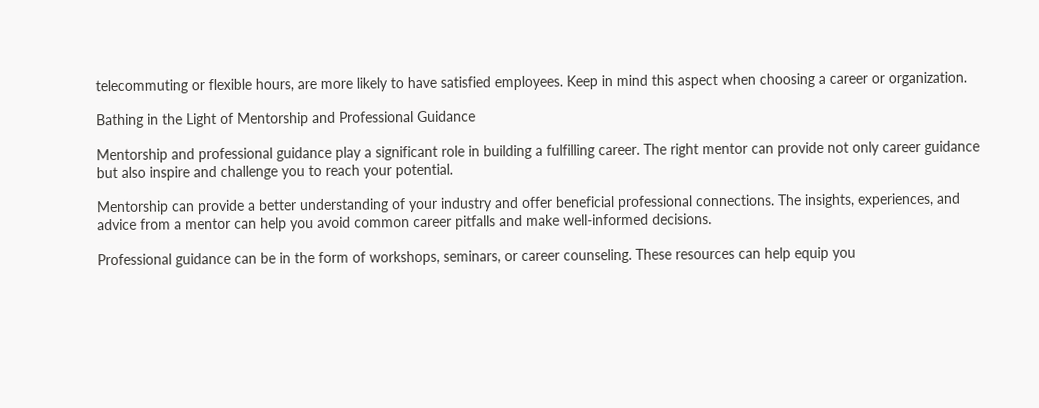telecommuting or flexible hours, are more likely to have satisfied employees. Keep in mind this aspect when choosing a career or organization.

Bathing in the Light of Mentorship and Professional Guidance

Mentorship and professional guidance play a significant role in building a fulfilling career. The right mentor can provide not only career guidance but also inspire and challenge you to reach your potential.

Mentorship can provide a better understanding of your industry and offer beneficial professional connections. The insights, experiences, and advice from a mentor can help you avoid common career pitfalls and make well-informed decisions.

Professional guidance can be in the form of workshops, seminars, or career counseling. These resources can help equip you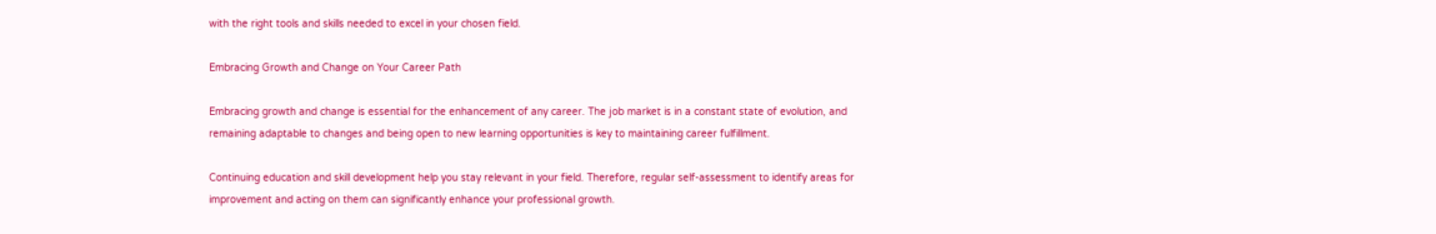with the right tools and skills needed to excel in your chosen field.

Embracing Growth and Change on Your Career Path

Embracing growth and change is essential for the enhancement of any career. The job market is in a constant state of evolution, and remaining adaptable to changes and being open to new learning opportunities is key to maintaining career fulfillment.

Continuing education and skill development help you stay relevant in your field. Therefore, regular self-assessment to identify areas for improvement and acting on them can significantly enhance your professional growth.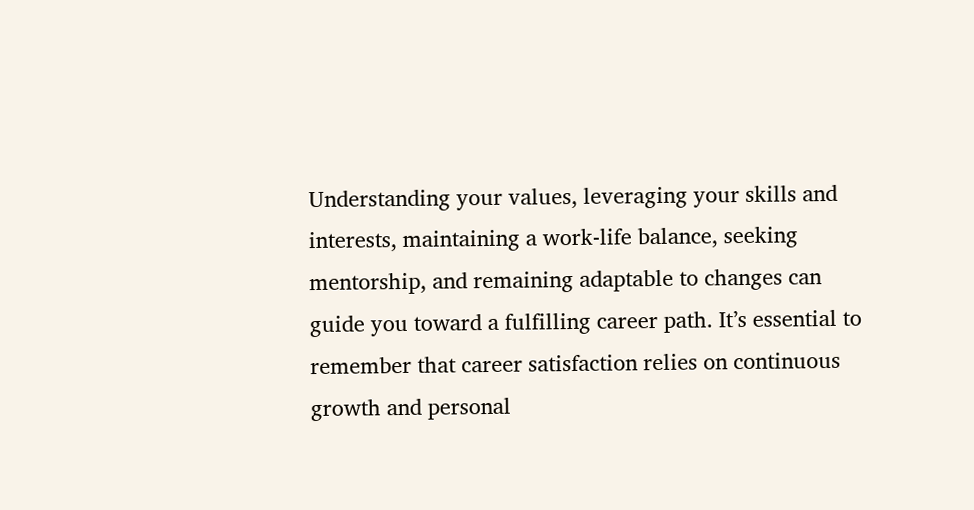Understanding your values, leveraging your skills and interests, maintaining a work-life balance, seeking mentorship, and remaining adaptable to changes can guide you toward a fulfilling career path. It’s essential to remember that career satisfaction relies on continuous growth and personal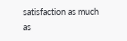satisfaction as much as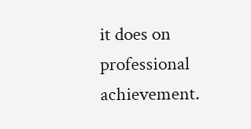it does on professional achievement.